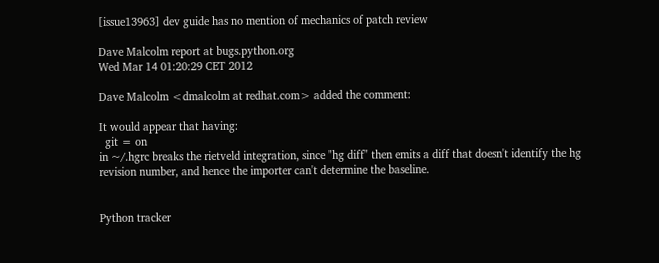[issue13963] dev guide has no mention of mechanics of patch review

Dave Malcolm report at bugs.python.org
Wed Mar 14 01:20:29 CET 2012

Dave Malcolm <dmalcolm at redhat.com> added the comment:

It would appear that having:
  git = on
in ~/.hgrc breaks the rietveld integration, since "hg diff" then emits a diff that doesn't identify the hg revision number, and hence the importer can't determine the baseline.


Python tracker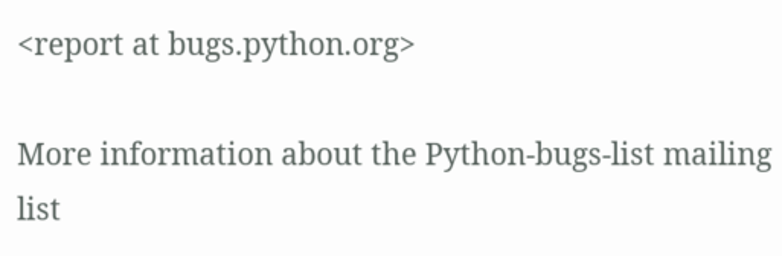<report at bugs.python.org>

More information about the Python-bugs-list mailing list